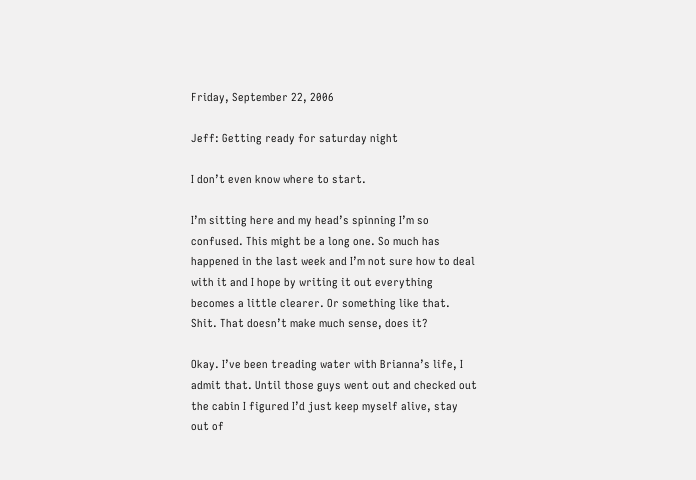Friday, September 22, 2006

Jeff: Getting ready for saturday night

I don’t even know where to start.

I’m sitting here and my head’s spinning I’m so confused. This might be a long one. So much has happened in the last week and I’m not sure how to deal with it and I hope by writing it out everything becomes a little clearer. Or something like that. Shit. That doesn’t make much sense, does it?

Okay. I’ve been treading water with Brianna’s life, I admit that. Until those guys went out and checked out the cabin I figured I’d just keep myself alive, stay out of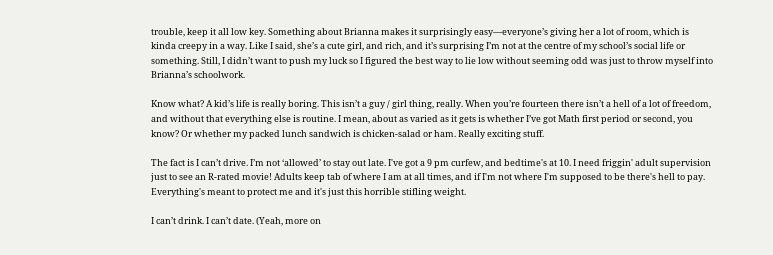trouble, keep it all low key. Something about Brianna makes it surprisingly easy—everyone’s giving her a lot of room, which is kinda creepy in a way. Like I said, she’s a cute girl, and rich, and it’s surprising I’m not at the centre of my school’s social life or something. Still, I didn’t want to push my luck so I figured the best way to lie low without seeming odd was just to throw myself into Brianna’s schoolwork.

Know what? A kid’s life is really boring. This isn’t a guy / girl thing, really. When you’re fourteen there isn’t a hell of a lot of freedom, and without that everything else is routine. I mean, about as varied as it gets is whether I’ve got Math first period or second, you know? Or whether my packed lunch sandwich is chicken-salad or ham. Really exciting stuff.

The fact is I can’t drive. I’m not ‘allowed’ to stay out late. I've got a 9 pm curfew, and bedtime's at 10. I need friggin' adult supervision just to see an R-rated movie! Adults keep tab of where I am at all times, and if I'm not where I'm supposed to be there's hell to pay. Everything's meant to protect me and it's just this horrible stifling weight.

I can’t drink. I can’t date. (Yeah, more on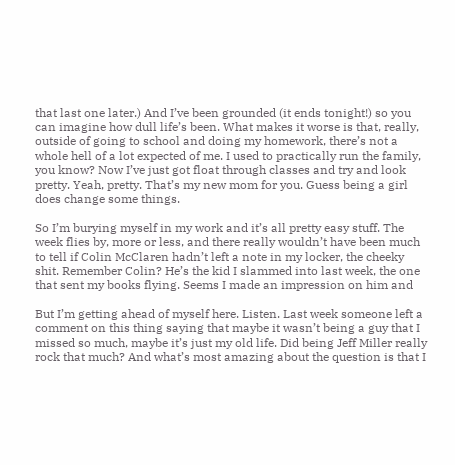that last one later.) And I’ve been grounded (it ends tonight!) so you can imagine how dull life’s been. What makes it worse is that, really, outside of going to school and doing my homework, there’s not a whole hell of a lot expected of me. I used to practically run the family, you know? Now I’ve just got float through classes and try and look pretty. Yeah, pretty. That’s my new mom for you. Guess being a girl does change some things.

So I’m burying myself in my work and it’s all pretty easy stuff. The week flies by, more or less, and there really wouldn’t have been much to tell if Colin McClaren hadn’t left a note in my locker, the cheeky shit. Remember Colin? He’s the kid I slammed into last week, the one that sent my books flying. Seems I made an impression on him and

But I’m getting ahead of myself here. Listen. Last week someone left a comment on this thing saying that maybe it wasn’t being a guy that I missed so much, maybe it’s just my old life. Did being Jeff Miller really rock that much? And what’s most amazing about the question is that I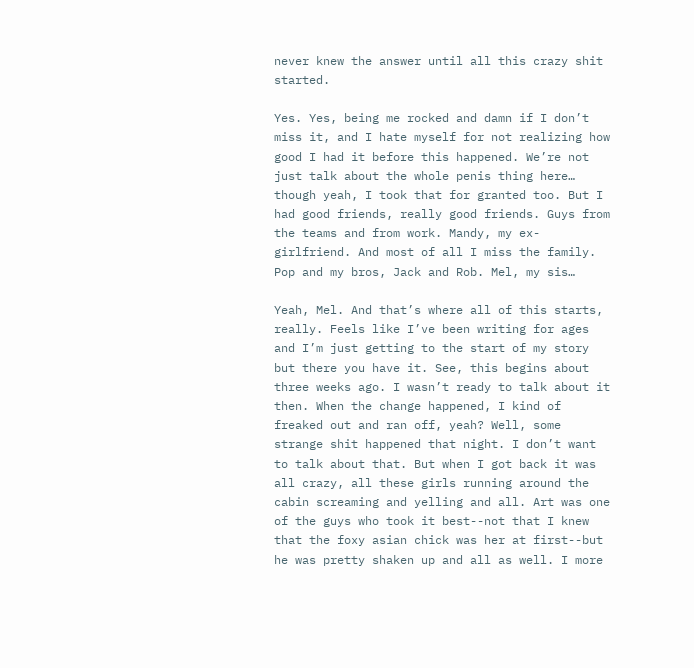never knew the answer until all this crazy shit started.

Yes. Yes, being me rocked and damn if I don’t miss it, and I hate myself for not realizing how good I had it before this happened. We’re not just talk about the whole penis thing here… though yeah, I took that for granted too. But I had good friends, really good friends. Guys from the teams and from work. Mandy, my ex-girlfriend. And most of all I miss the family. Pop and my bros, Jack and Rob. Mel, my sis…

Yeah, Mel. And that’s where all of this starts, really. Feels like I’ve been writing for ages and I’m just getting to the start of my story but there you have it. See, this begins about three weeks ago. I wasn’t ready to talk about it then. When the change happened, I kind of freaked out and ran off, yeah? Well, some strange shit happened that night. I don’t want to talk about that. But when I got back it was all crazy, all these girls running around the cabin screaming and yelling and all. Art was one of the guys who took it best--not that I knew that the foxy asian chick was her at first--but he was pretty shaken up and all as well. I more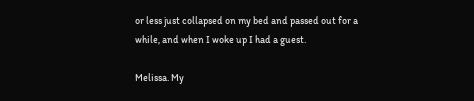or less just collapsed on my bed and passed out for a while, and when I woke up I had a guest.

Melissa. My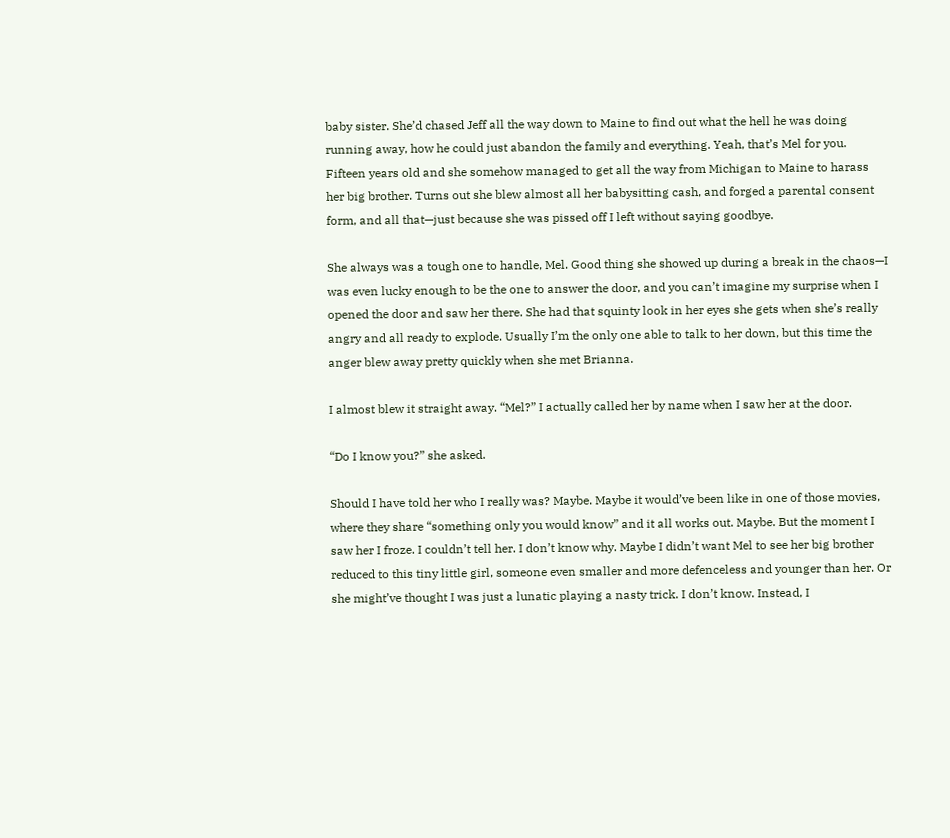baby sister. She’d chased Jeff all the way down to Maine to find out what the hell he was doing running away, how he could just abandon the family and everything. Yeah, that’s Mel for you. Fifteen years old and she somehow managed to get all the way from Michigan to Maine to harass her big brother. Turns out she blew almost all her babysitting cash, and forged a parental consent form, and all that—just because she was pissed off I left without saying goodbye.

She always was a tough one to handle, Mel. Good thing she showed up during a break in the chaos—I was even lucky enough to be the one to answer the door, and you can’t imagine my surprise when I opened the door and saw her there. She had that squinty look in her eyes she gets when she’s really angry and all ready to explode. Usually I’m the only one able to talk to her down, but this time the anger blew away pretty quickly when she met Brianna.

I almost blew it straight away. “Mel?” I actually called her by name when I saw her at the door.

“Do I know you?” she asked.

Should I have told her who I really was? Maybe. Maybe it would’ve been like in one of those movies, where they share “something only you would know” and it all works out. Maybe. But the moment I saw her I froze. I couldn’t tell her. I don’t know why. Maybe I didn’t want Mel to see her big brother reduced to this tiny little girl, someone even smaller and more defenceless and younger than her. Or she might’ve thought I was just a lunatic playing a nasty trick. I don’t know. Instead, I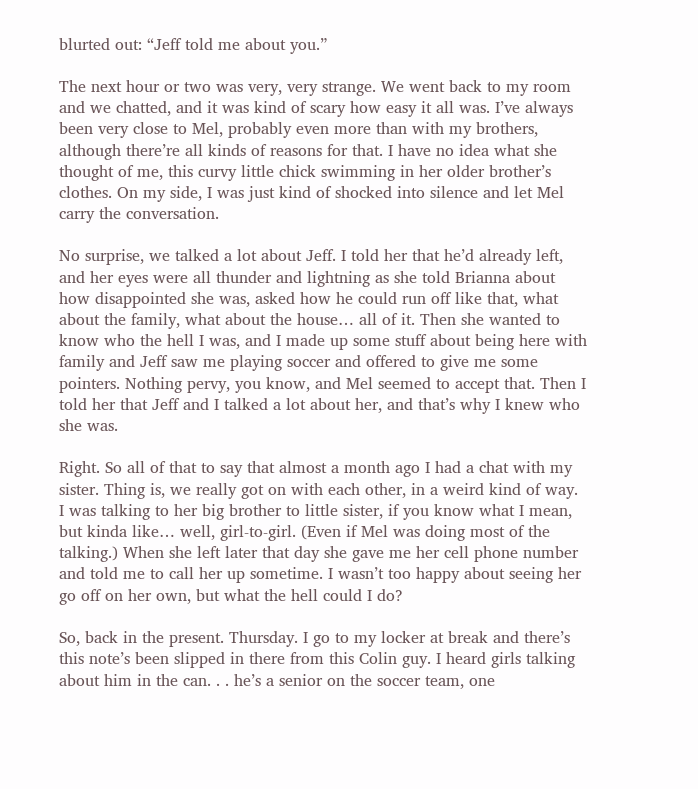blurted out: “Jeff told me about you.”

The next hour or two was very, very strange. We went back to my room and we chatted, and it was kind of scary how easy it all was. I’ve always been very close to Mel, probably even more than with my brothers, although there’re all kinds of reasons for that. I have no idea what she thought of me, this curvy little chick swimming in her older brother’s clothes. On my side, I was just kind of shocked into silence and let Mel carry the conversation.

No surprise, we talked a lot about Jeff. I told her that he’d already left, and her eyes were all thunder and lightning as she told Brianna about how disappointed she was, asked how he could run off like that, what about the family, what about the house… all of it. Then she wanted to know who the hell I was, and I made up some stuff about being here with family and Jeff saw me playing soccer and offered to give me some pointers. Nothing pervy, you know, and Mel seemed to accept that. Then I told her that Jeff and I talked a lot about her, and that’s why I knew who she was.

Right. So all of that to say that almost a month ago I had a chat with my sister. Thing is, we really got on with each other, in a weird kind of way. I was talking to her big brother to little sister, if you know what I mean, but kinda like… well, girl-to-girl. (Even if Mel was doing most of the talking.) When she left later that day she gave me her cell phone number and told me to call her up sometime. I wasn’t too happy about seeing her go off on her own, but what the hell could I do?

So, back in the present. Thursday. I go to my locker at break and there’s this note’s been slipped in there from this Colin guy. I heard girls talking about him in the can. . . he’s a senior on the soccer team, one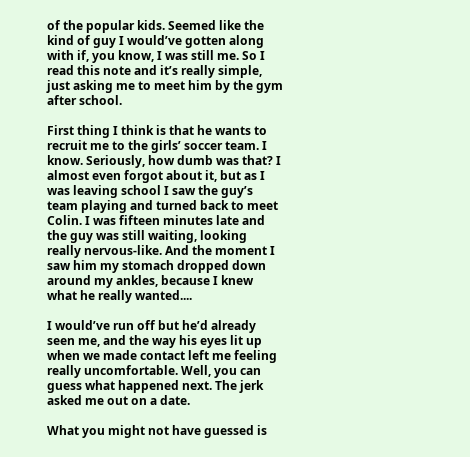of the popular kids. Seemed like the kind of guy I would’ve gotten along with if, you know, I was still me. So I read this note and it’s really simple, just asking me to meet him by the gym after school.

First thing I think is that he wants to recruit me to the girls’ soccer team. I know. Seriously, how dumb was that? I almost even forgot about it, but as I was leaving school I saw the guy’s team playing and turned back to meet Colin. I was fifteen minutes late and the guy was still waiting, looking really nervous-like. And the moment I saw him my stomach dropped down around my ankles, because I knew what he really wanted....

I would’ve run off but he’d already seen me, and the way his eyes lit up when we made contact left me feeling really uncomfortable. Well, you can guess what happened next. The jerk asked me out on a date.

What you might not have guessed is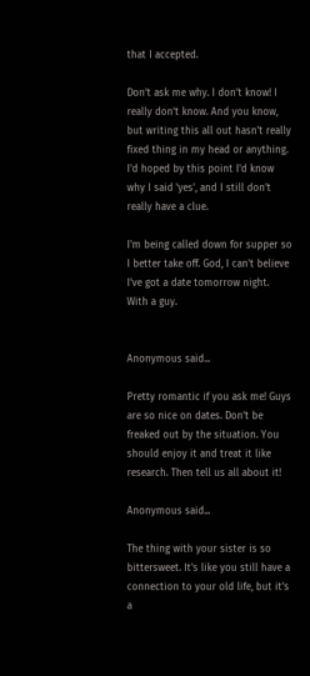that I accepted.

Don’t ask me why. I don’t know! I really don’t know. And you know, but writing this all out hasn't really fixed thing in my head or anything. I'd hoped by this point I'd know why I said 'yes', and I still don't really have a clue.

I'm being called down for supper so I better take off. God, I can't believe I've got a date tomorrow night. With a guy.


Anonymous said...

Pretty romantic if you ask me! Guys are so nice on dates. Don't be freaked out by the situation. You should enjoy it and treat it like research. Then tell us all about it!

Anonymous said...

The thing with your sister is so bittersweet. It's like you still have a connection to your old life, but it's a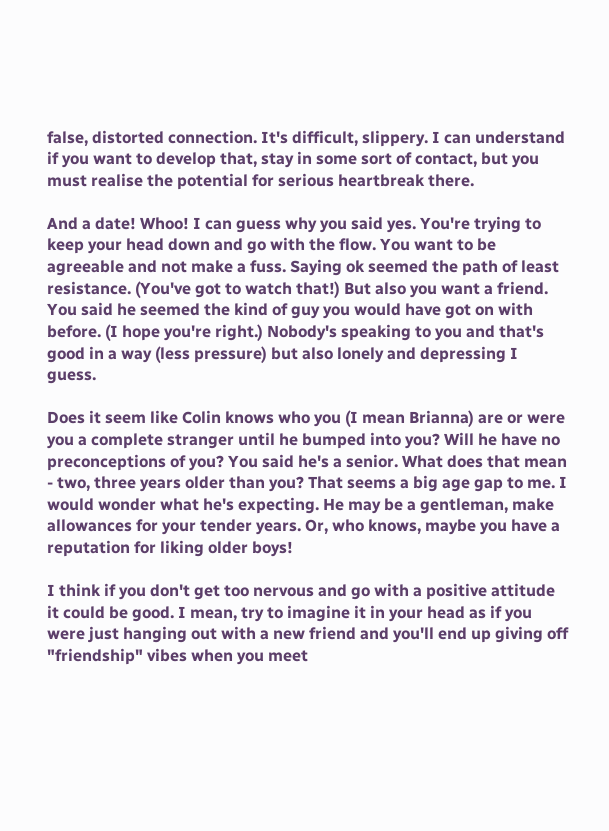false, distorted connection. It's difficult, slippery. I can understand if you want to develop that, stay in some sort of contact, but you must realise the potential for serious heartbreak there.

And a date! Whoo! I can guess why you said yes. You're trying to keep your head down and go with the flow. You want to be agreeable and not make a fuss. Saying ok seemed the path of least resistance. (You've got to watch that!) But also you want a friend. You said he seemed the kind of guy you would have got on with before. (I hope you're right.) Nobody's speaking to you and that's good in a way (less pressure) but also lonely and depressing I guess.

Does it seem like Colin knows who you (I mean Brianna) are or were you a complete stranger until he bumped into you? Will he have no preconceptions of you? You said he's a senior. What does that mean - two, three years older than you? That seems a big age gap to me. I would wonder what he's expecting. He may be a gentleman, make allowances for your tender years. Or, who knows, maybe you have a reputation for liking older boys!

I think if you don't get too nervous and go with a positive attitude it could be good. I mean, try to imagine it in your head as if you were just hanging out with a new friend and you'll end up giving off "friendship" vibes when you meet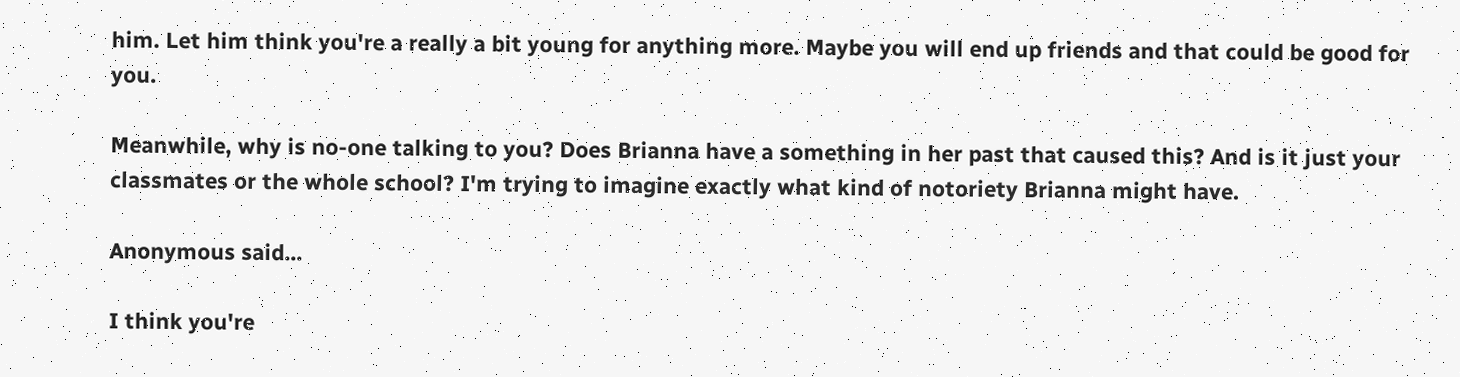him. Let him think you're a really a bit young for anything more. Maybe you will end up friends and that could be good for you.

Meanwhile, why is no-one talking to you? Does Brianna have a something in her past that caused this? And is it just your classmates or the whole school? I'm trying to imagine exactly what kind of notoriety Brianna might have.

Anonymous said...

I think you're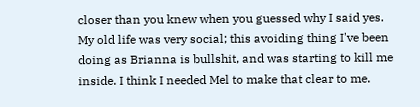closer than you knew when you guessed why I said yes. My old life was very social; this avoiding thing I've been doing as Brianna is bullshit, and was starting to kill me inside. I think I needed Mel to make that clear to me.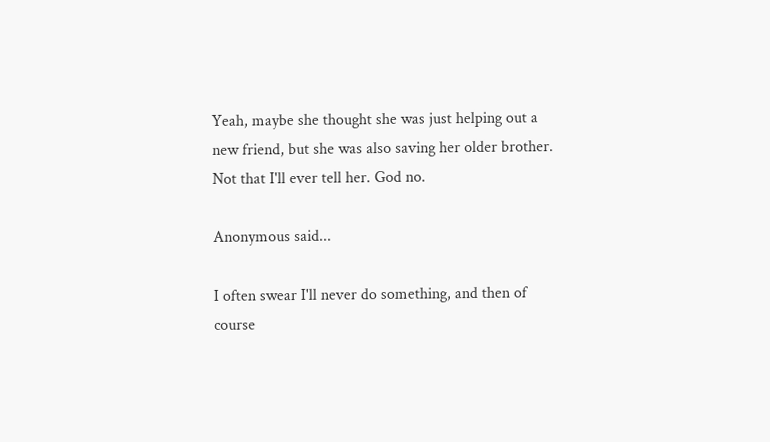Yeah, maybe she thought she was just helping out a new friend, but she was also saving her older brother. Not that I'll ever tell her. God no.

Anonymous said...

I often swear I'll never do something, and then of course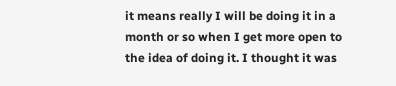it means really I will be doing it in a month or so when I get more open to the idea of doing it. I thought it was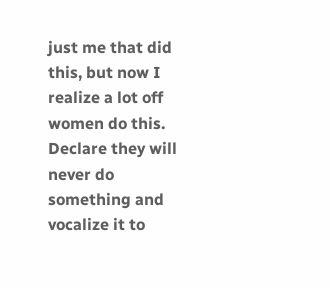just me that did this, but now I realize a lot off women do this. Declare they will never do something and vocalize it to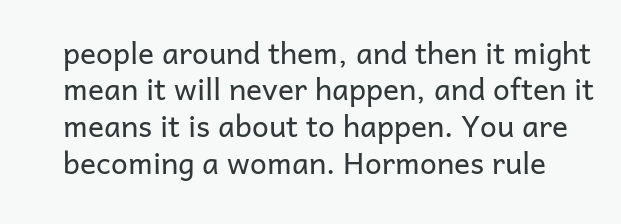people around them, and then it might mean it will never happen, and often it means it is about to happen. You are becoming a woman. Hormones rule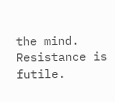the mind. Resistance is futile.